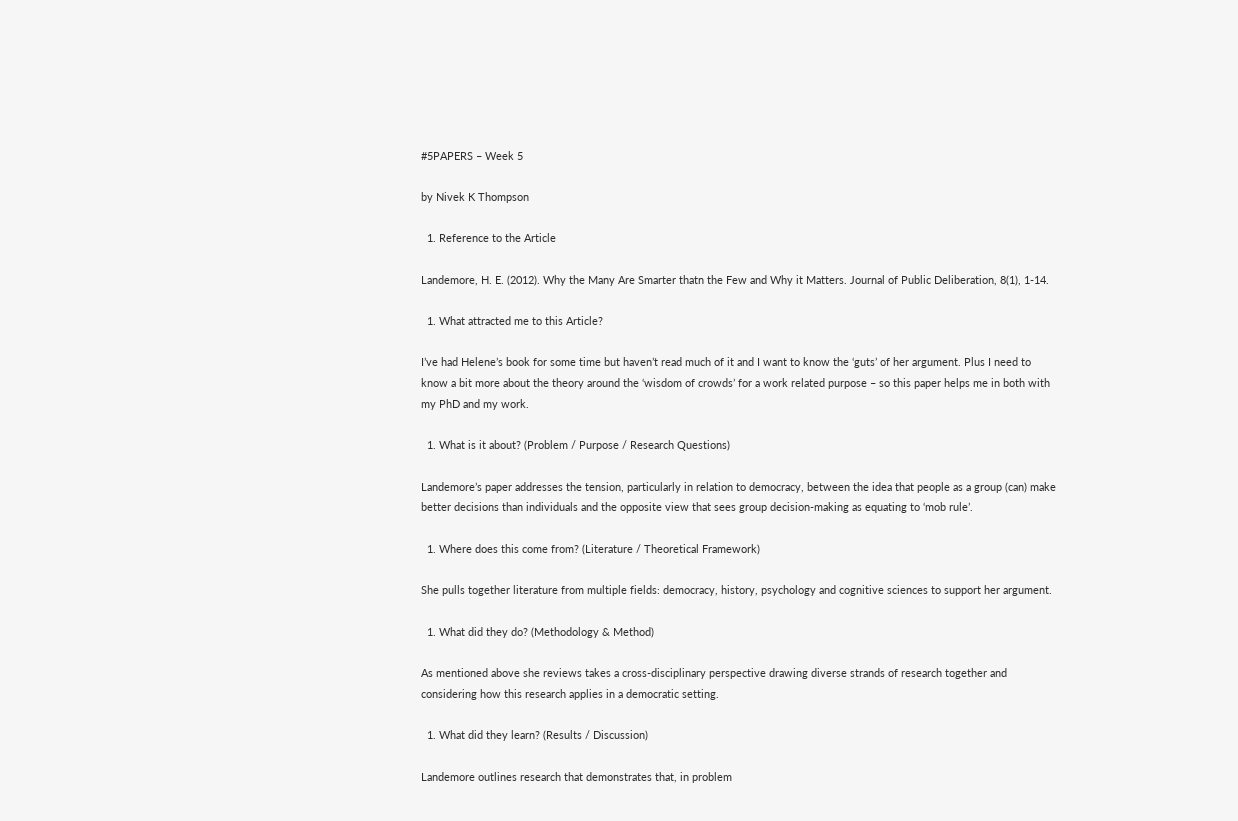#5PAPERS – Week 5

by Nivek K Thompson

  1. Reference to the Article

Landemore, H. E. (2012). Why the Many Are Smarter thatn the Few and Why it Matters. Journal of Public Deliberation, 8(1), 1-14.

  1. What attracted me to this Article?

I’ve had Helene’s book for some time but haven’t read much of it and I want to know the ‘guts’ of her argument. Plus I need to know a bit more about the theory around the ‘wisdom of crowds’ for a work related purpose – so this paper helps me in both with my PhD and my work.

  1. What is it about? (Problem / Purpose / Research Questions)

Landemore’s paper addresses the tension, particularly in relation to democracy, between the idea that people as a group (can) make better decisions than individuals and the opposite view that sees group decision-making as equating to ‘mob rule’.

  1. Where does this come from? (Literature / Theoretical Framework)

She pulls together literature from multiple fields: democracy, history, psychology and cognitive sciences to support her argument.

  1. What did they do? (Methodology & Method)

As mentioned above she reviews takes a cross-disciplinary perspective drawing diverse strands of research together and considering how this research applies in a democratic setting.

  1. What did they learn? (Results / Discussion)

Landemore outlines research that demonstrates that, in problem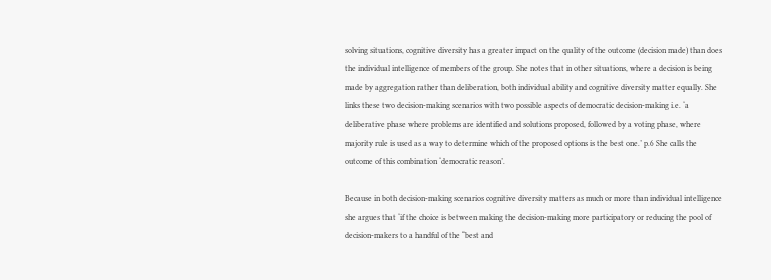solving situations, cognitive diversity has a greater impact on the quality of the outcome (decision made) than does the individual intelligence of members of the group. She notes that in other situations, where a decision is being made by aggregation rather than deliberation, both individual ability and cognitive diversity matter equally. She links these two decision-making scenarios with two possible aspects of democratic decision-making i.e. ‘a deliberative phase where problems are identified and solutions proposed, followed by a voting phase, where majority rule is used as a way to determine which of the proposed options is the best one.’ p.6 She calls the outcome of this combination ‘democratic reason’.

Because in both decision-making scenarios cognitive diversity matters as much or more than individual intelligence she argues that ‘if the choice is between making the decision-making more participatory or reducing the pool of decision-makers to a handful of the “best and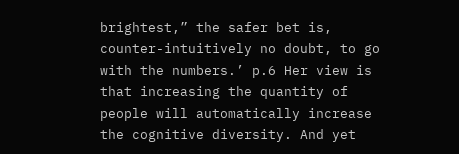brightest,” the safer bet is, counter-intuitively no doubt, to go with the numbers.’ p.6 Her view is that increasing the quantity of people will automatically increase the cognitive diversity. And yet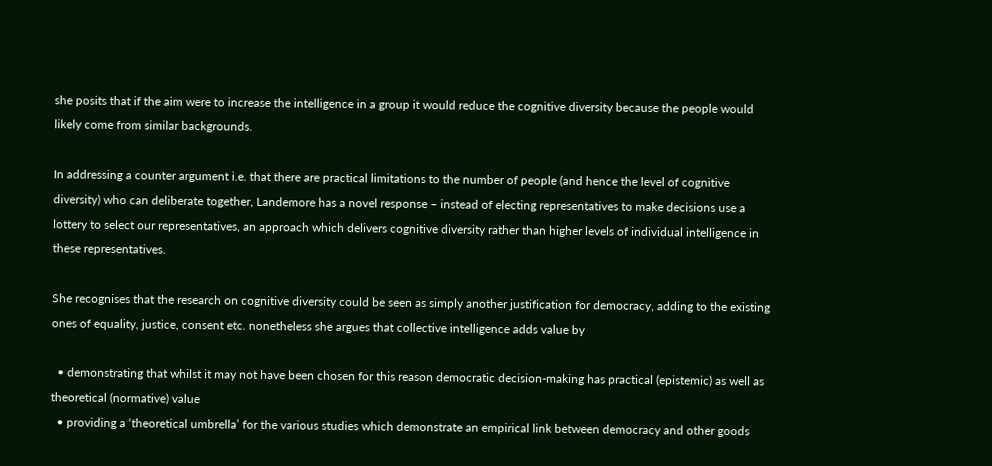she posits that if the aim were to increase the intelligence in a group it would reduce the cognitive diversity because the people would likely come from similar backgrounds.

In addressing a counter argument i.e. that there are practical limitations to the number of people (and hence the level of cognitive diversity) who can deliberate together, Landemore has a novel response – instead of electing representatives to make decisions use a lottery to select our representatives, an approach which delivers cognitive diversity rather than higher levels of individual intelligence in these representatives.

She recognises that the research on cognitive diversity could be seen as simply another justification for democracy, adding to the existing ones of equality, justice, consent etc. nonetheless she argues that collective intelligence adds value by

  • demonstrating that whilst it may not have been chosen for this reason democratic decision-making has practical (epistemic) as well as theoretical (normative) value
  • providing a ‘theoretical umbrella’ for the various studies which demonstrate an empirical link between democracy and other goods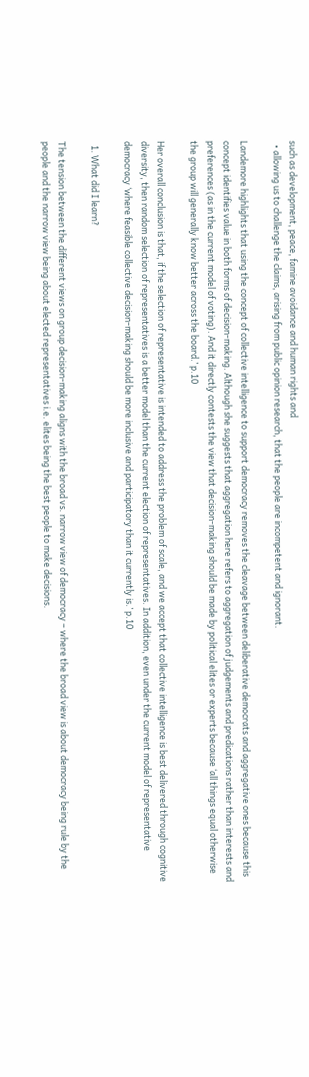such as development, peace, famine avoidance and human rights and
  • allowing us to challenge the claims, arising from public opinion research, that the people are incompetent and ignorant.

Landemore highlights that using the concept of collective intelligence to support democracy removes the cleavage between deliberative democrats and aggregative ones because this concept identifies value in both forms of decision-making. Although she suggests that aggregation here refers to aggregation of judgements and predications rather than interests and preferences (as in the current model of voting). And it directly contests the view that decision-making should be made by political elites or experts because ‘all things equal otherwise the group will generally know better across the board.’ p.10

Her overall conclusion is that, if the selection of representative is intended to address the problem of scale, and we accept that collective intelligence is best delivered through cognitive diversity, then random selection of representatives is a better model than the current election of representatives. In addition, even under the current model of representative democracy ‘where feasible collective decision-making should be more inclusive and participatory than it currently is.’ p.10

  1. What did I learn?

The tension between the different views on group decision-making aligns with the broad vs. narrow view of democracy – where the broad view is about democracy being rule by the people and the narrow view being about elected representatives i.e. elites being the best people to make decisions.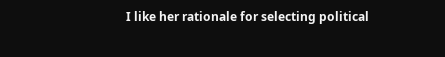I like her rationale for selecting political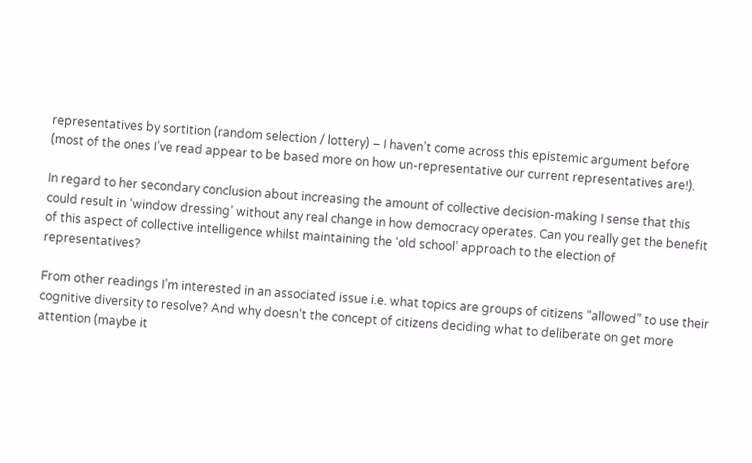representatives by sortition (random selection / lottery) – I haven’t come across this epistemic argument before (most of the ones I’ve read appear to be based more on how un-representative our current representatives are!).

In regard to her secondary conclusion about increasing the amount of collective decision-making I sense that this could result in ‘window dressing’ without any real change in how democracy operates. Can you really get the benefit of this aspect of collective intelligence whilst maintaining the ‘old school’ approach to the election of representatives?

From other readings I’m interested in an associated issue i.e. what topics are groups of citizens “allowed” to use their cognitive diversity to resolve? And why doesn’t the concept of citizens deciding what to deliberate on get more attention (maybe it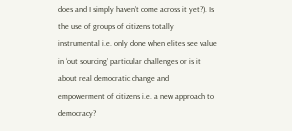does and I simply haven’t come across it yet?). Is the use of groups of citizens totally instrumental i.e. only done when elites see value in ‘out sourcing’ particular challenges or is it about real democratic change and empowerment of citizens i.e. a new approach to democracy?